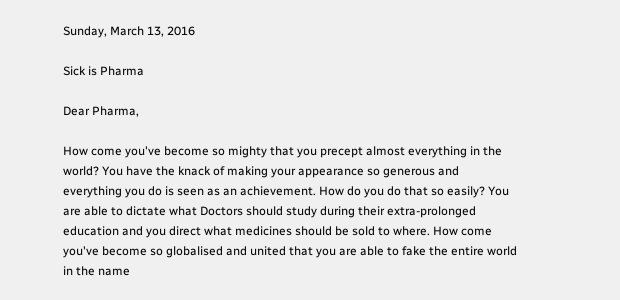Sunday, March 13, 2016

Sick is Pharma

Dear Pharma,

How come you've become so mighty that you precept almost everything in the world? You have the knack of making your appearance so generous and everything you do is seen as an achievement. How do you do that so easily? You are able to dictate what Doctors should study during their extra-prolonged education and you direct what medicines should be sold to where. How come you've become so globalised and united that you are able to fake the entire world in the name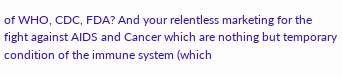of WHO, CDC, FDA? And your relentless marketing for the fight against AIDS and Cancer which are nothing but temporary condition of the immune system (which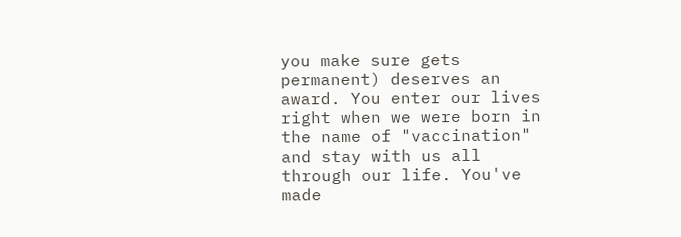you make sure gets permanent) deserves an award. You enter our lives right when we were born in the name of "vaccination" and stay with us all through our life. You've made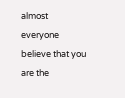almost everyone believe that you are the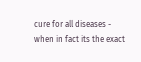cure for all diseases - when in fact its the exact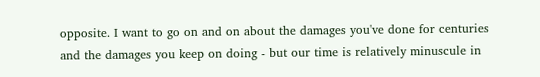opposite. I want to go on and on about the damages you've done for centuries and the damages you keep on doing - but our time is relatively minuscule in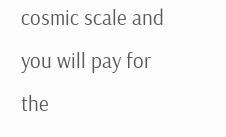cosmic scale and you will pay for the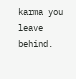karma you leave behind.